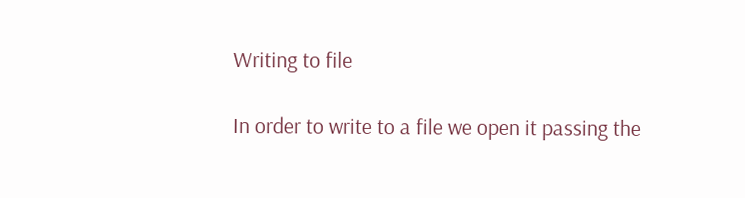Writing to file

In order to write to a file we open it passing the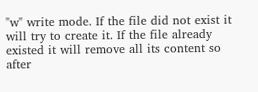"w" write mode. If the file did not exist it will try to create it. If the file already existed it will remove all its content so after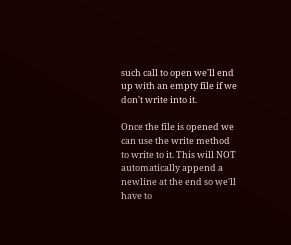such call to open we'll end up with an empty file if we don't write into it.

Once the file is opened we can use the write method to write to it. This will NOT automatically append a newline at the end so we'll have to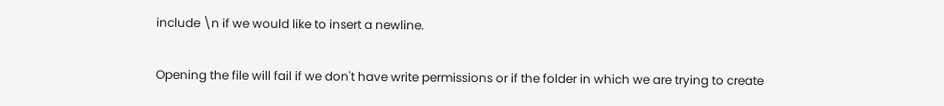include \n if we would like to insert a newline.

Opening the file will fail if we don't have write permissions or if the folder in which we are trying to create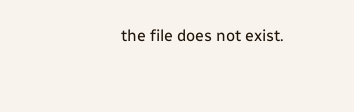the file does not exist.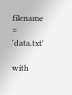filename = 'data.txt'

with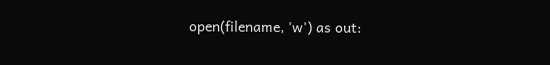open(filename, 'w') as out: